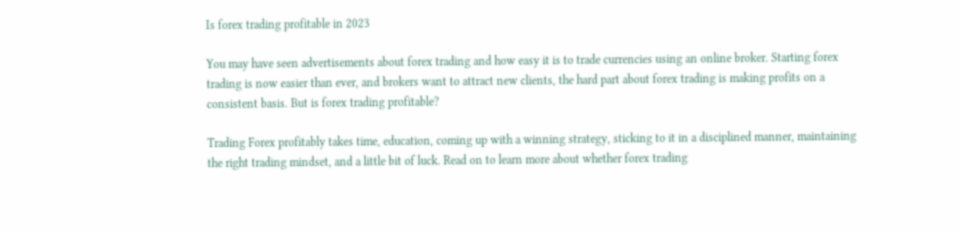Is forex trading profitable in 2023

You may have seen advertisements about forex trading and how easy it is to trade currencies using an online broker. Starting forex trading is now easier than ever, and brokers want to attract new clients, the hard part about forex trading is making profits on a consistent basis. But is forex trading profitable?

Trading Forex profitably takes time, education, coming up with a winning strategy, sticking to it in a disciplined manner, maintaining the right trading mindset, and a little bit of luck. Read on to learn more about whether forex trading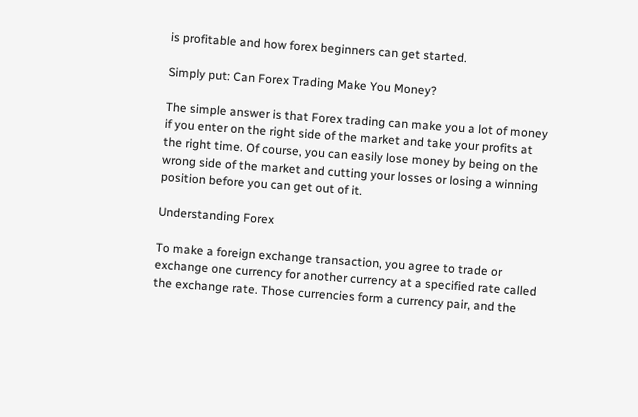is profitable and how forex beginners can get started.

Simply put: Can Forex Trading Make You Money?

The simple answer is that Forex trading can make you a lot of money if you enter on the right side of the market and take your profits at the right time. Of course, you can easily lose money by being on the wrong side of the market and cutting your losses or losing a winning position before you can get out of it.

Understanding Forex

To make a foreign exchange transaction, you agree to trade or exchange one currency for another currency at a specified rate called the exchange rate. Those currencies form a currency pair, and the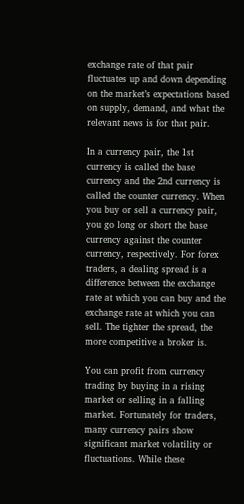exchange rate of that pair fluctuates up and down depending on the market’s expectations based on supply, demand, and what the relevant news is for that pair.

In a currency pair, the 1st currency is called the base currency and the 2nd currency is called the counter currency. When you buy or sell a currency pair, you go long or short the base currency against the counter currency, respectively. For forex traders, a dealing spread is a difference between the exchange rate at which you can buy and the exchange rate at which you can sell. The tighter the spread, the more competitive a broker is.

You can profit from currency trading by buying in a rising market or selling in a falling market. Fortunately for traders, many currency pairs show significant market volatility or fluctuations. While these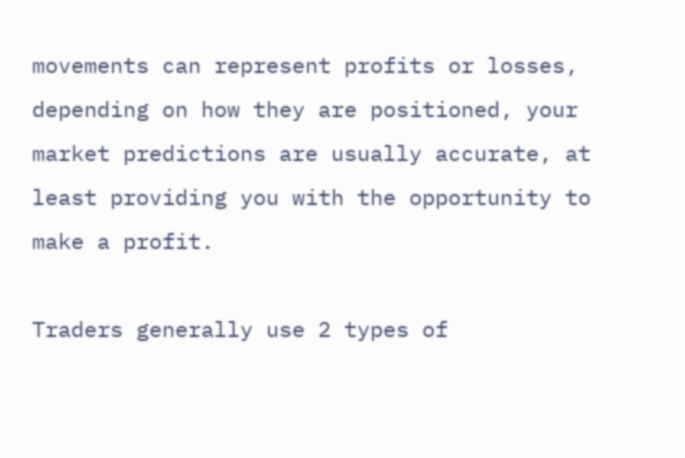movements can represent profits or losses, depending on how they are positioned, your market predictions are usually accurate, at least providing you with the opportunity to make a profit.

Traders generally use 2 types of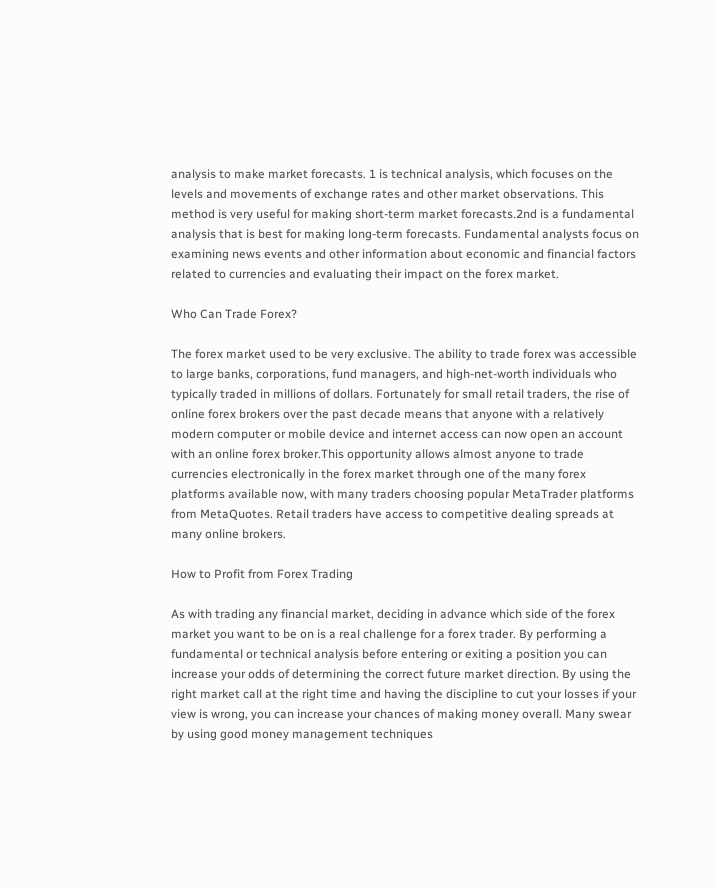analysis to make market forecasts. 1 is technical analysis, which focuses on the levels and movements of exchange rates and other market observations. This method is very useful for making short-term market forecasts.2nd is a fundamental analysis that is best for making long-term forecasts. Fundamental analysts focus on examining news events and other information about economic and financial factors related to currencies and evaluating their impact on the forex market.

Who Can Trade Forex?

The forex market used to be very exclusive. The ability to trade forex was accessible to large banks, corporations, fund managers, and high-net-worth individuals who typically traded in millions of dollars. Fortunately for small retail traders, the rise of online forex brokers over the past decade means that anyone with a relatively modern computer or mobile device and internet access can now open an account with an online forex broker.This opportunity allows almost anyone to trade currencies electronically in the forex market through one of the many forex platforms available now, with many traders choosing popular MetaTrader platforms from MetaQuotes. Retail traders have access to competitive dealing spreads at many online brokers.

How to Profit from Forex Trading

As with trading any financial market, deciding in advance which side of the forex market you want to be on is a real challenge for a forex trader. By performing a fundamental or technical analysis before entering or exiting a position you can increase your odds of determining the correct future market direction. By using the right market call at the right time and having the discipline to cut your losses if your view is wrong, you can increase your chances of making money overall. Many swear by using good money management techniques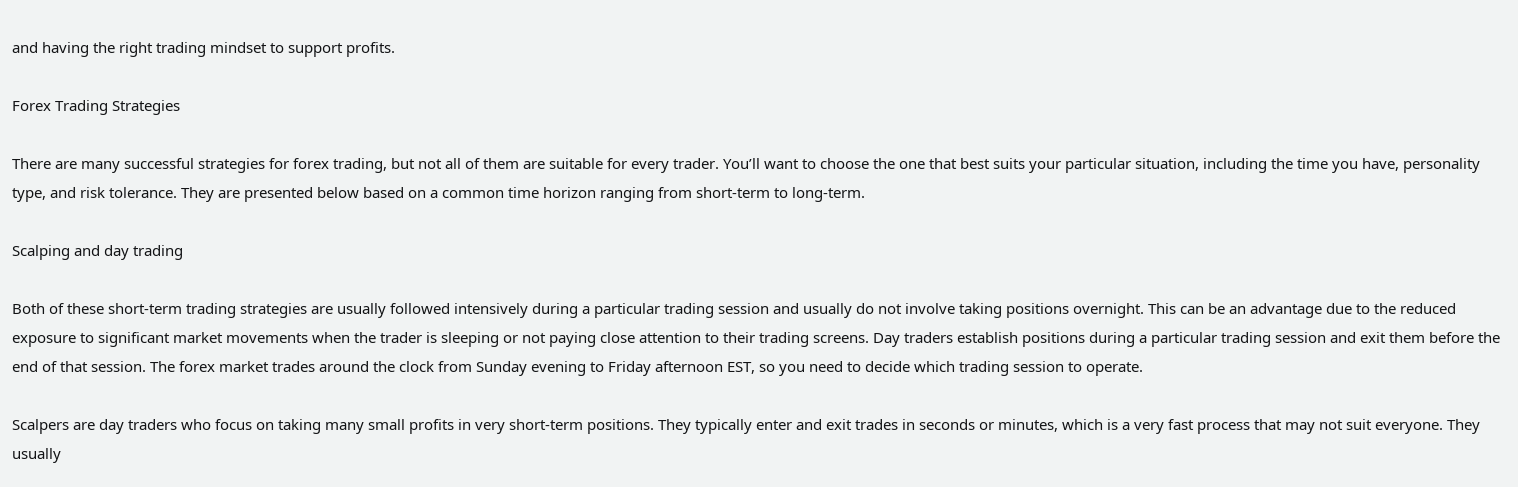and having the right trading mindset to support profits.

Forex Trading Strategies

There are many successful strategies for forex trading, but not all of them are suitable for every trader. You’ll want to choose the one that best suits your particular situation, including the time you have, personality type, and risk tolerance. They are presented below based on a common time horizon ranging from short-term to long-term.

Scalping and day trading

Both of these short-term trading strategies are usually followed intensively during a particular trading session and usually do not involve taking positions overnight. This can be an advantage due to the reduced exposure to significant market movements when the trader is sleeping or not paying close attention to their trading screens. Day traders establish positions during a particular trading session and exit them before the end of that session. The forex market trades around the clock from Sunday evening to Friday afternoon EST, so you need to decide which trading session to operate.

Scalpers are day traders who focus on taking many small profits in very short-term positions. They typically enter and exit trades in seconds or minutes, which is a very fast process that may not suit everyone. They usually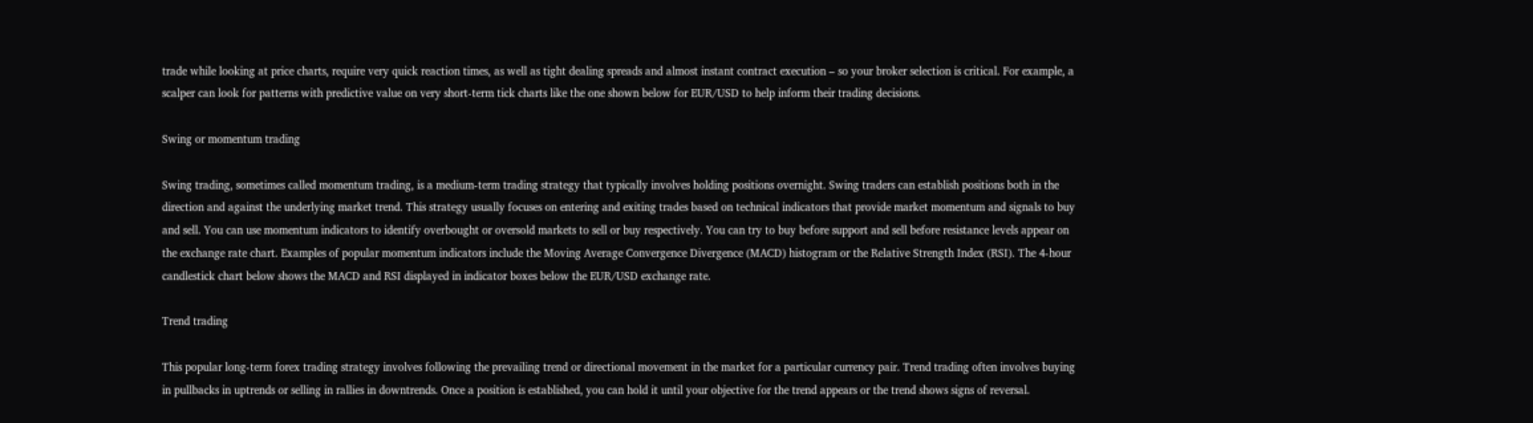trade while looking at price charts, require very quick reaction times, as well as tight dealing spreads and almost instant contract execution – so your broker selection is critical. For example, a scalper can look for patterns with predictive value on very short-term tick charts like the one shown below for EUR/USD to help inform their trading decisions.

Swing or momentum trading

Swing trading, sometimes called momentum trading, is a medium-term trading strategy that typically involves holding positions overnight. Swing traders can establish positions both in the direction and against the underlying market trend. This strategy usually focuses on entering and exiting trades based on technical indicators that provide market momentum and signals to buy and sell. You can use momentum indicators to identify overbought or oversold markets to sell or buy respectively. You can try to buy before support and sell before resistance levels appear on the exchange rate chart. Examples of popular momentum indicators include the Moving Average Convergence Divergence (MACD) histogram or the Relative Strength Index (RSI). The 4-hour candlestick chart below shows the MACD and RSI displayed in indicator boxes below the EUR/USD exchange rate.

Trend trading

This popular long-term forex trading strategy involves following the prevailing trend or directional movement in the market for a particular currency pair. Trend trading often involves buying in pullbacks in uptrends or selling in rallies in downtrends. Once a position is established, you can hold it until your objective for the trend appears or the trend shows signs of reversal.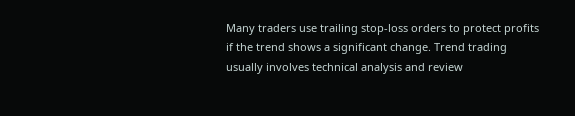Many traders use trailing stop-loss orders to protect profits if the trend shows a significant change. Trend trading usually involves technical analysis and review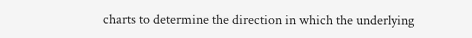charts to determine the direction in which the underlying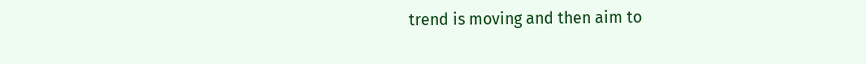trend is moving and then aim to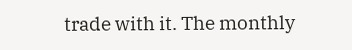trade with it. The monthly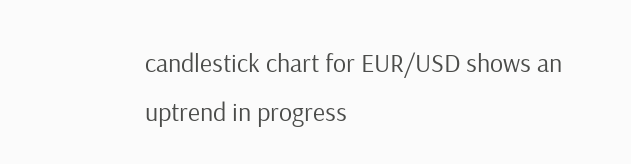candlestick chart for EUR/USD shows an uptrend in progress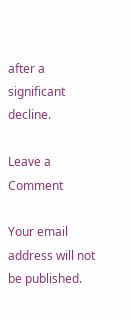after a significant decline.

Leave a Comment

Your email address will not be published.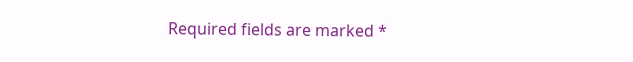Required fields are marked *